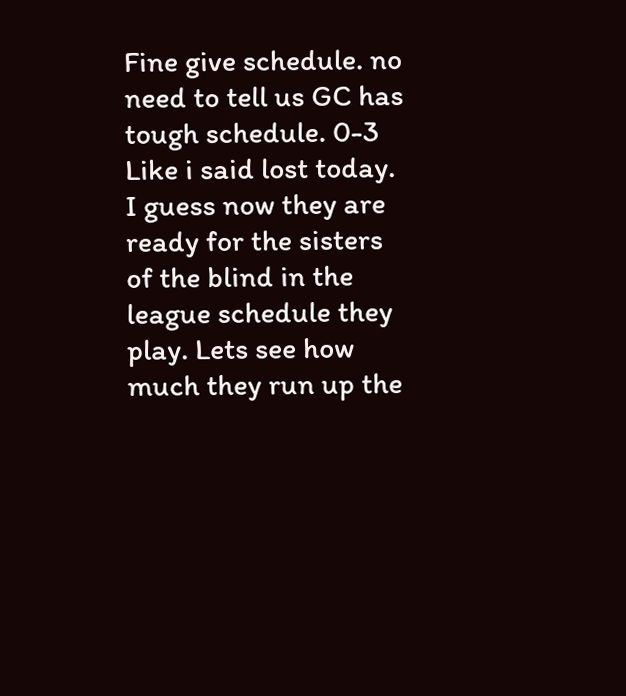Fine give schedule. no need to tell us GC has tough schedule. 0-3 Like i said lost today. I guess now they are ready for the sisters of the blind in the league schedule they play. Lets see how much they run up the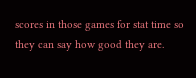scores in those games for stat time so they can say how good they are.